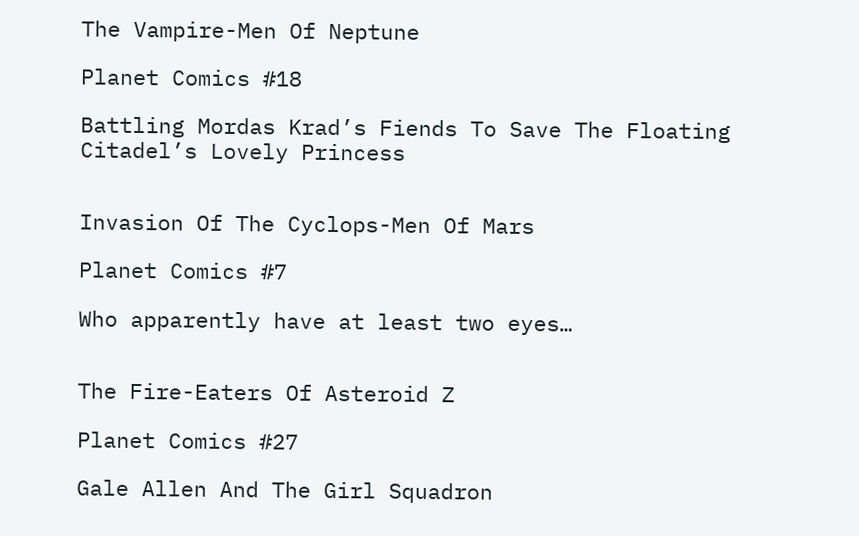The Vampire-Men Of Neptune

Planet Comics #18

Battling Mordas Krad’s Fiends To Save The Floating Citadel’s Lovely Princess


Invasion Of The Cyclops-Men Of Mars

Planet Comics #7

Who apparently have at least two eyes…


The Fire-Eaters Of Asteroid Z

Planet Comics #27

Gale Allen And The Girl Squadron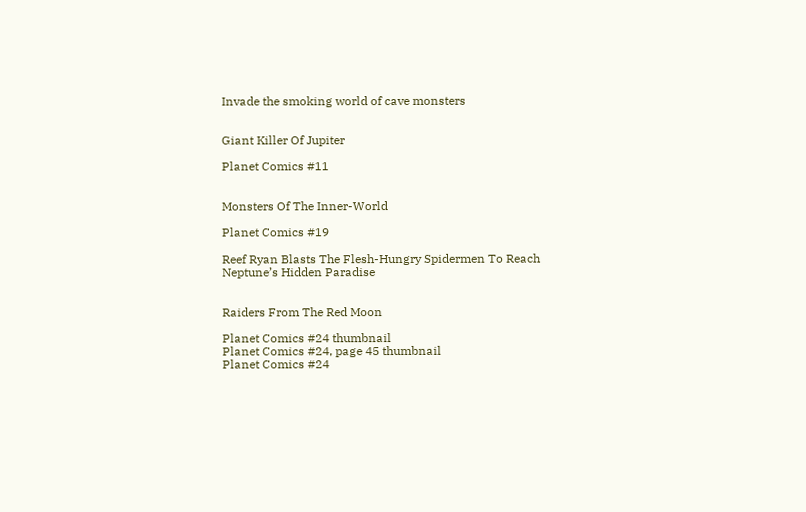Invade the smoking world of cave monsters


Giant Killer Of Jupiter

Planet Comics #11


Monsters Of The Inner-World

Planet Comics #19

Reef Ryan Blasts The Flesh-Hungry Spidermen To Reach Neptune’s Hidden Paradise


Raiders From The Red Moon

Planet Comics #24 thumbnail
Planet Comics #24, page 45 thumbnail
Planet Comics #24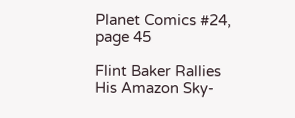Planet Comics #24, page 45

Flint Baker Rallies His Amazon Sky-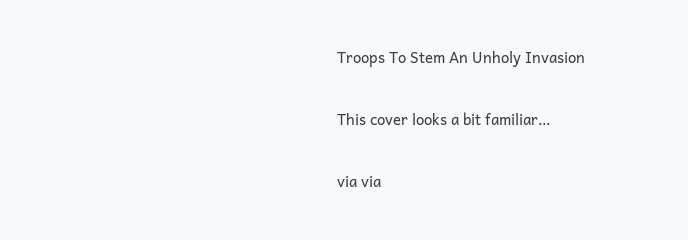Troops To Stem An Unholy Invasion

This cover looks a bit familiar…

via via